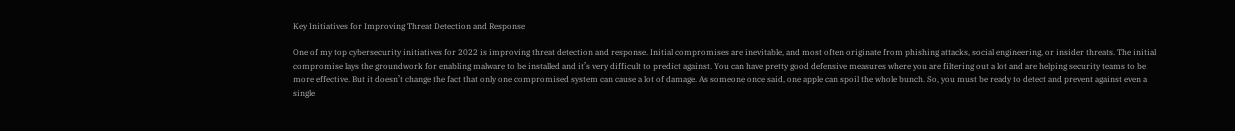Key Initiatives for Improving Threat Detection and Response

One of my top cybersecurity initiatives for 2022 is improving threat detection and response. Initial compromises are inevitable, and most often originate from phishing attacks, social engineering, or insider threats. The initial compromise lays the groundwork for enabling malware to be installed and it’s very difficult to predict against. You can have pretty good defensive measures where you are filtering out a lot and are helping security teams to be more effective. But it doesn’t change the fact that only one compromised system can cause a lot of damage. As someone once said, one apple can spoil the whole bunch. So, you must be ready to detect and prevent against even a single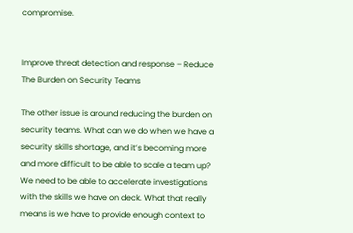compromise.


Improve threat detection and response – Reduce The Burden on Security Teams

The other issue is around reducing the burden on security teams. What can we do when we have a security skills shortage, and it’s becoming more and more difficult to be able to scale a team up? We need to be able to accelerate investigations with the skills we have on deck. What that really means is we have to provide enough context to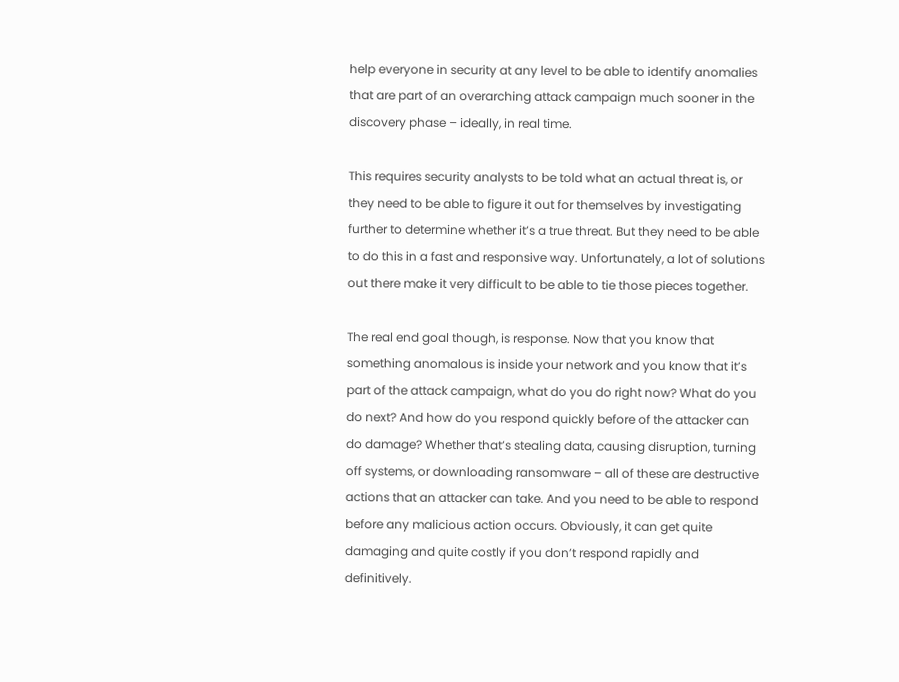help everyone in security at any level to be able to identify anomalies that are part of an overarching attack campaign much sooner in the discovery phase – ideally, in real time.

This requires security analysts to be told what an actual threat is, or they need to be able to figure it out for themselves by investigating further to determine whether it’s a true threat. But they need to be able to do this in a fast and responsive way. Unfortunately, a lot of solutions out there make it very difficult to be able to tie those pieces together.

The real end goal though, is response. Now that you know that something anomalous is inside your network and you know that it’s part of the attack campaign, what do you do right now? What do you do next? And how do you respond quickly before of the attacker can do damage? Whether that’s stealing data, causing disruption, turning off systems, or downloading ransomware – all of these are destructive actions that an attacker can take. And you need to be able to respond before any malicious action occurs. Obviously, it can get quite damaging and quite costly if you don’t respond rapidly and definitively.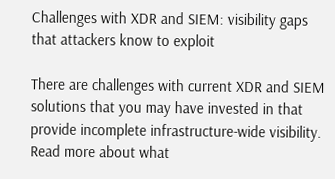Challenges with XDR and SIEM: visibility gaps that attackers know to exploit

There are challenges with current XDR and SIEM solutions that you may have invested in that provide incomplete infrastructure-wide visibility. Read more about what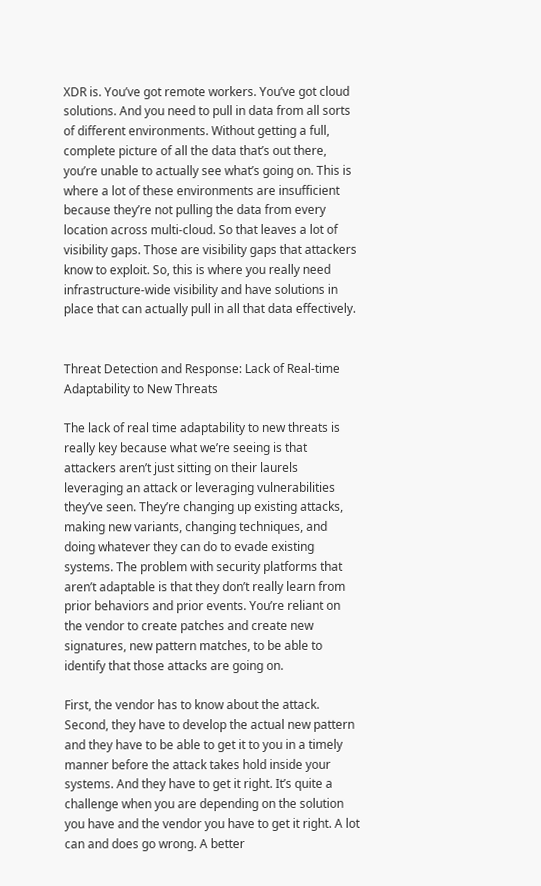XDR is. You’ve got remote workers. You’ve got cloud solutions. And you need to pull in data from all sorts of different environments. Without getting a full, complete picture of all the data that’s out there, you’re unable to actually see what’s going on. This is where a lot of these environments are insufficient because they’re not pulling the data from every location across multi-cloud. So that leaves a lot of visibility gaps. Those are visibility gaps that attackers know to exploit. So, this is where you really need infrastructure-wide visibility and have solutions in place that can actually pull in all that data effectively.


Threat Detection and Response: Lack of Real-time Adaptability to New Threats

The lack of real time adaptability to new threats is really key because what we’re seeing is that attackers aren’t just sitting on their laurels leveraging an attack or leveraging vulnerabilities they’ve seen. They’re changing up existing attacks, making new variants, changing techniques, and doing whatever they can do to evade existing systems. The problem with security platforms that aren’t adaptable is that they don’t really learn from prior behaviors and prior events. You’re reliant on the vendor to create patches and create new signatures, new pattern matches, to be able to identify that those attacks are going on.

First, the vendor has to know about the attack. Second, they have to develop the actual new pattern and they have to be able to get it to you in a timely manner before the attack takes hold inside your systems. And they have to get it right. It’s quite a challenge when you are depending on the solution you have and the vendor you have to get it right. A lot can and does go wrong. A better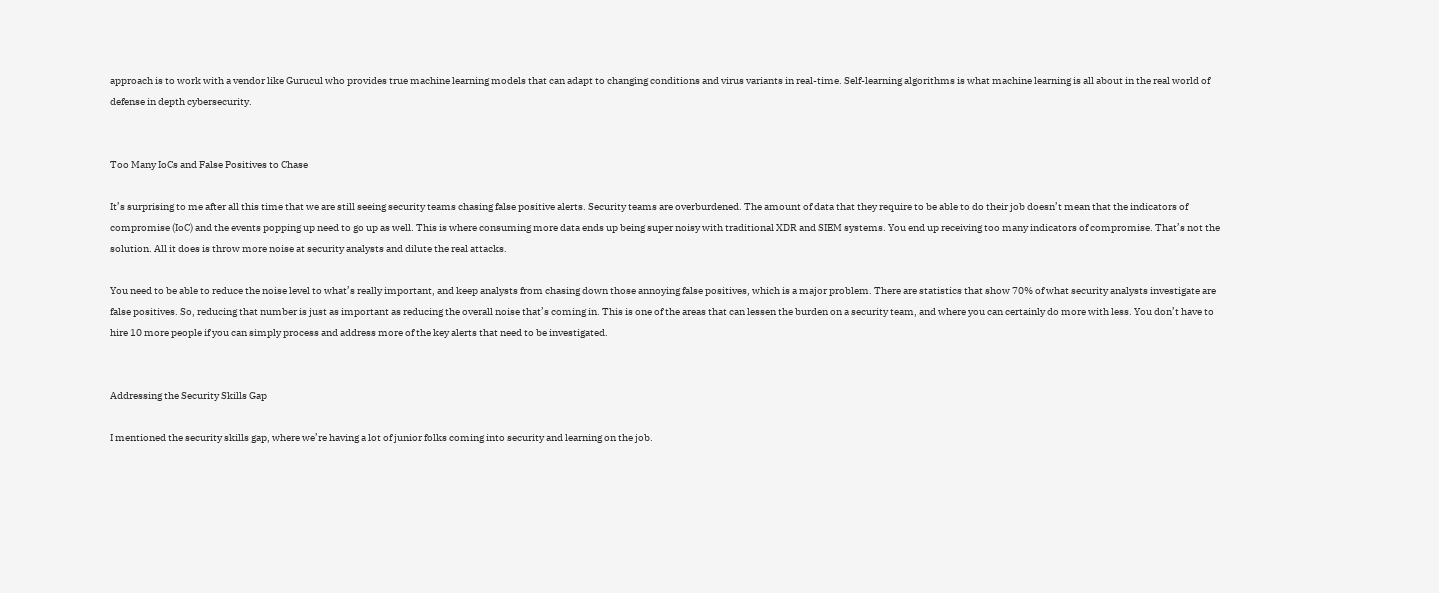approach is to work with a vendor like Gurucul who provides true machine learning models that can adapt to changing conditions and virus variants in real-time. Self-learning algorithms is what machine learning is all about in the real world of defense in depth cybersecurity.


Too Many IoCs and False Positives to Chase

It’s surprising to me after all this time that we are still seeing security teams chasing false positive alerts. Security teams are overburdened. The amount of data that they require to be able to do their job doesn’t mean that the indicators of compromise (IoC) and the events popping up need to go up as well. This is where consuming more data ends up being super noisy with traditional XDR and SIEM systems. You end up receiving too many indicators of compromise. That’s not the solution. All it does is throw more noise at security analysts and dilute the real attacks.

You need to be able to reduce the noise level to what’s really important, and keep analysts from chasing down those annoying false positives, which is a major problem. There are statistics that show 70% of what security analysts investigate are false positives. So, reducing that number is just as important as reducing the overall noise that’s coming in. This is one of the areas that can lessen the burden on a security team, and where you can certainly do more with less. You don’t have to hire 10 more people if you can simply process and address more of the key alerts that need to be investigated.


Addressing the Security Skills Gap

I mentioned the security skills gap, where we’re having a lot of junior folks coming into security and learning on the job.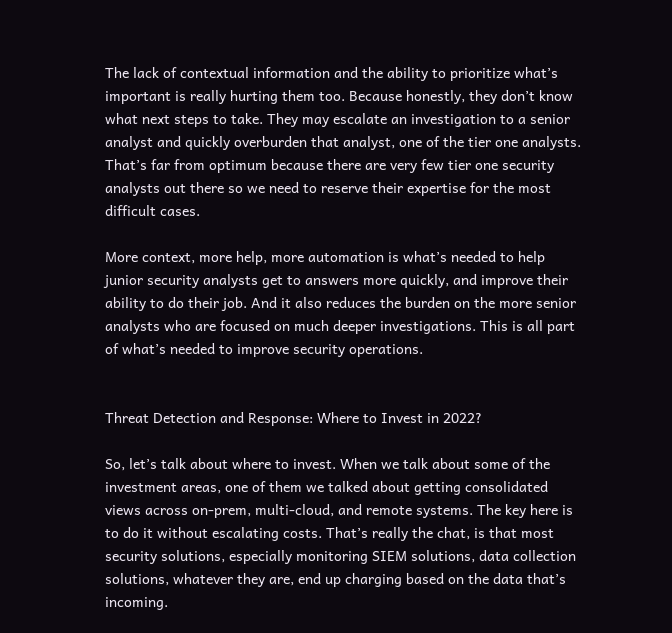The lack of contextual information and the ability to prioritize what’s important is really hurting them too. Because honestly, they don’t know what next steps to take. They may escalate an investigation to a senior analyst and quickly overburden that analyst, one of the tier one analysts. That’s far from optimum because there are very few tier one security analysts out there so we need to reserve their expertise for the most difficult cases.

More context, more help, more automation is what’s needed to help junior security analysts get to answers more quickly, and improve their ability to do their job. And it also reduces the burden on the more senior analysts who are focused on much deeper investigations. This is all part of what’s needed to improve security operations.


Threat Detection and Response: Where to Invest in 2022?

So, let’s talk about where to invest. When we talk about some of the investment areas, one of them we talked about getting consolidated views across on-prem, multi-cloud, and remote systems. The key here is to do it without escalating costs. That’s really the chat, is that most security solutions, especially monitoring SIEM solutions, data collection solutions, whatever they are, end up charging based on the data that’s incoming.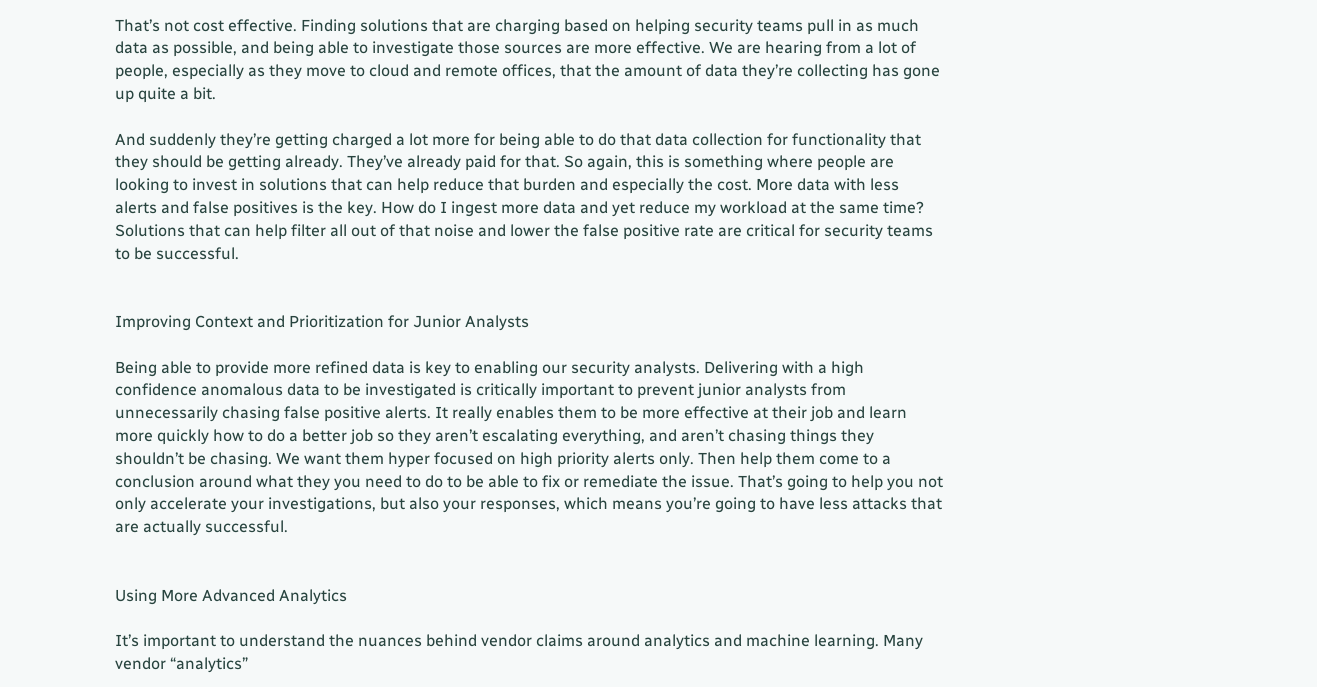That’s not cost effective. Finding solutions that are charging based on helping security teams pull in as much data as possible, and being able to investigate those sources are more effective. We are hearing from a lot of people, especially as they move to cloud and remote offices, that the amount of data they’re collecting has gone up quite a bit.

And suddenly they’re getting charged a lot more for being able to do that data collection for functionality that they should be getting already. They’ve already paid for that. So again, this is something where people are looking to invest in solutions that can help reduce that burden and especially the cost. More data with less alerts and false positives is the key. How do I ingest more data and yet reduce my workload at the same time? Solutions that can help filter all out of that noise and lower the false positive rate are critical for security teams to be successful.


Improving Context and Prioritization for Junior Analysts

Being able to provide more refined data is key to enabling our security analysts. Delivering with a high confidence anomalous data to be investigated is critically important to prevent junior analysts from unnecessarily chasing false positive alerts. It really enables them to be more effective at their job and learn more quickly how to do a better job so they aren’t escalating everything, and aren’t chasing things they shouldn’t be chasing. We want them hyper focused on high priority alerts only. Then help them come to a conclusion around what they you need to do to be able to fix or remediate the issue. That’s going to help you not only accelerate your investigations, but also your responses, which means you’re going to have less attacks that are actually successful.


Using More Advanced Analytics

It’s important to understand the nuances behind vendor claims around analytics and machine learning. Many vendor “analytics”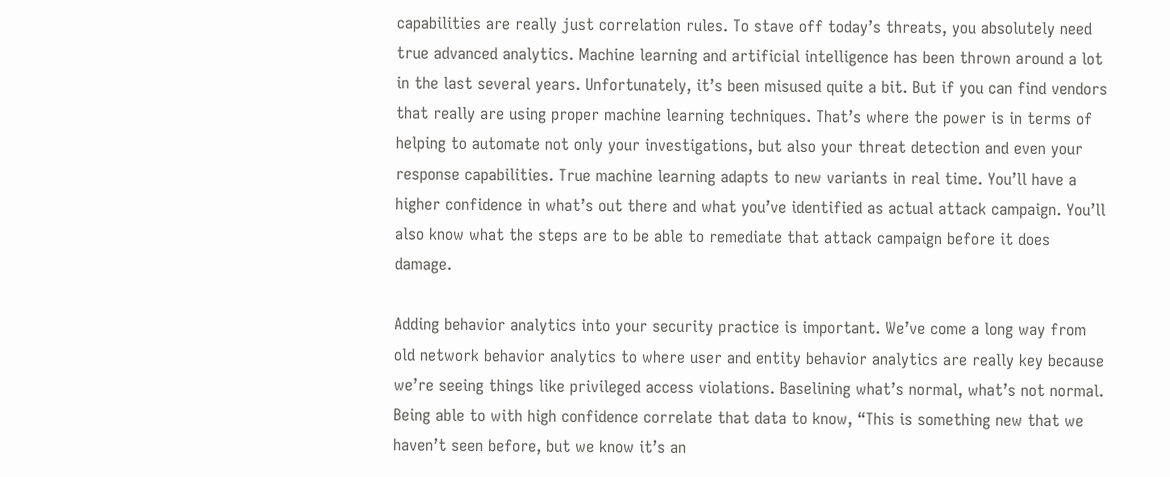capabilities are really just correlation rules. To stave off today’s threats, you absolutely need true advanced analytics. Machine learning and artificial intelligence has been thrown around a lot in the last several years. Unfortunately, it’s been misused quite a bit. But if you can find vendors that really are using proper machine learning techniques. That’s where the power is in terms of helping to automate not only your investigations, but also your threat detection and even your response capabilities. True machine learning adapts to new variants in real time. You’ll have a higher confidence in what’s out there and what you’ve identified as actual attack campaign. You’ll also know what the steps are to be able to remediate that attack campaign before it does damage.

Adding behavior analytics into your security practice is important. We’ve come a long way from old network behavior analytics to where user and entity behavior analytics are really key because we’re seeing things like privileged access violations. Baselining what’s normal, what’s not normal. Being able to with high confidence correlate that data to know, “This is something new that we haven’t seen before, but we know it’s an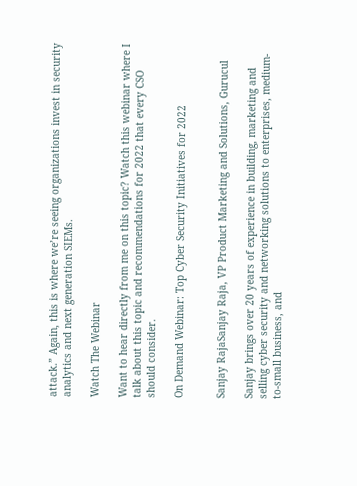attack.” Again, this is where we’re seeing organizations invest in security analytics and next generation SIEMs.

Watch The Webinar

Want to hear directly from me on this topic? Watch this webinar where I talk about this topic and recommendations for 2022 that every CSO should consider.

On Demand Webinar: Top Cyber Security Initiatives for 2022


Sanjay RajaSanjay Raja, VP Product Marketing and Solutions, Gurucul

Sanjay brings over 20 years of experience in building, marketing and selling cyber security and networking solutions to enterprises, medium-to-small business, and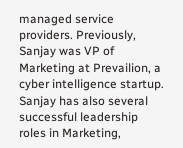managed service providers. Previously, Sanjay was VP of Marketing at Prevailion, a cyber intelligence startup. Sanjay has also several successful leadership roles in Marketing,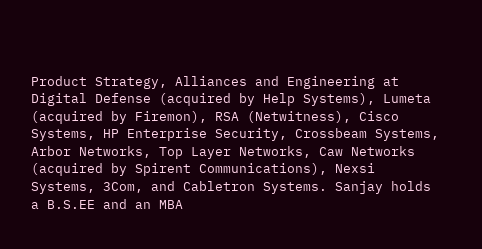Product Strategy, Alliances and Engineering at Digital Defense (acquired by Help Systems), Lumeta (acquired by Firemon), RSA (Netwitness), Cisco Systems, HP Enterprise Security, Crossbeam Systems, Arbor Networks, Top Layer Networks, Caw Networks (acquired by Spirent Communications), Nexsi Systems, 3Com, and Cabletron Systems. Sanjay holds a B.S.EE and an MBA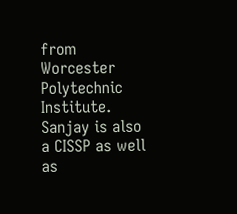from Worcester Polytechnic Institute. Sanjay is also a CISSP as well as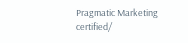Pragmatic Marketing certified/